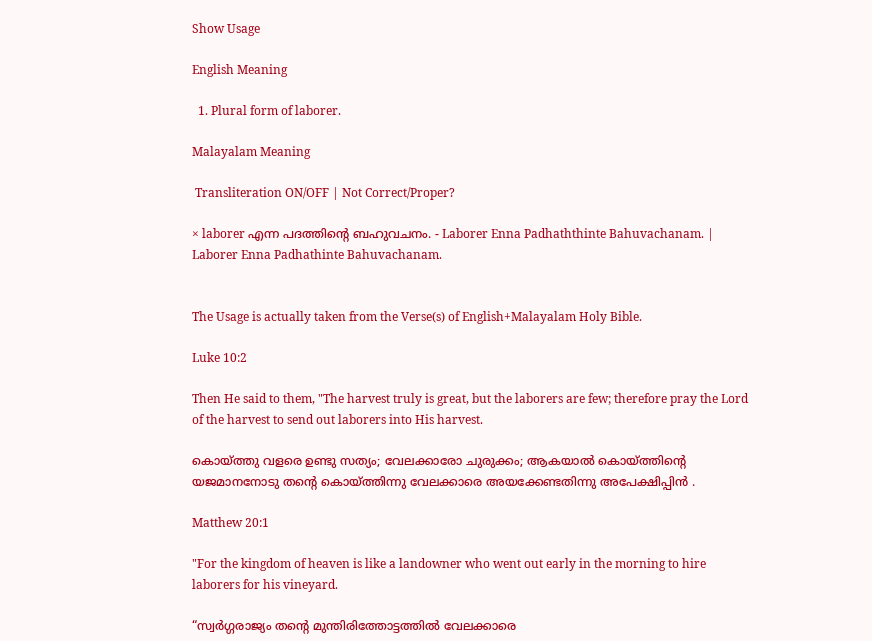Show Usage

English Meaning

  1. Plural form of laborer.

Malayalam Meaning

 Transliteration ON/OFF | Not Correct/Proper?

× laborer എന്ന പദത്തിന്റെ ബഹുവചനം. - Laborer Enna Padhaththinte Bahuvachanam. | Laborer Enna Padhathinte Bahuvachanam.


The Usage is actually taken from the Verse(s) of English+Malayalam Holy Bible.

Luke 10:2

Then He said to them, "The harvest truly is great, but the laborers are few; therefore pray the Lord of the harvest to send out laborers into His harvest.

കൊയ്ത്തു വളരെ ഉണ്ടു സത്യം; വേലക്കാരോ ചുരുക്കം; ആകയാൽ കൊയ്ത്തിന്റെ യജമാനനോടു തന്റെ കൊയ്ത്തിന്നു വേലക്കാരെ അയക്കേണ്ടതിന്നു അപേക്ഷിപ്പിൻ .

Matthew 20:1

"For the kingdom of heaven is like a landowner who went out early in the morning to hire laborers for his vineyard.

“സ്വർഗ്ഗരാജ്യം തന്റെ മുന്തിരിത്തോട്ടത്തിൽ വേലക്കാരെ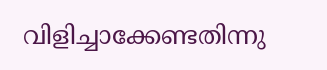വിളിച്ചാക്കേണ്ടതിന്നു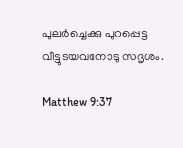പുലർച്ചെക്കു പുറപ്പെട്ട വീട്ടുടയവനോടു സദൃശം.

Matthew 9:37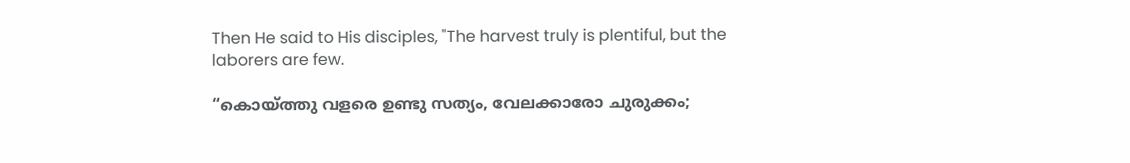Then He said to His disciples, "The harvest truly is plentiful, but the laborers are few.

“കൊയ്ത്തു വളരെ ഉണ്ടു സത്യം, വേലക്കാരോ ചുരുക്കം;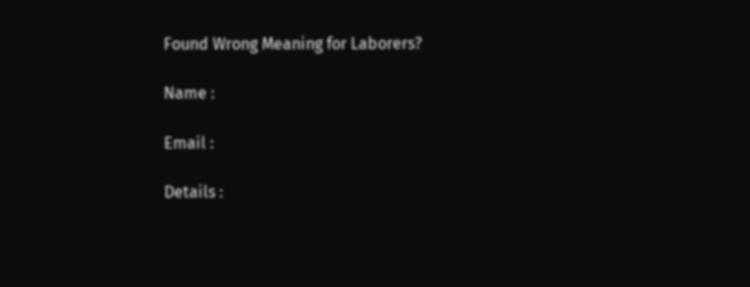Found Wrong Meaning for Laborers?

Name :

Email :

Details :